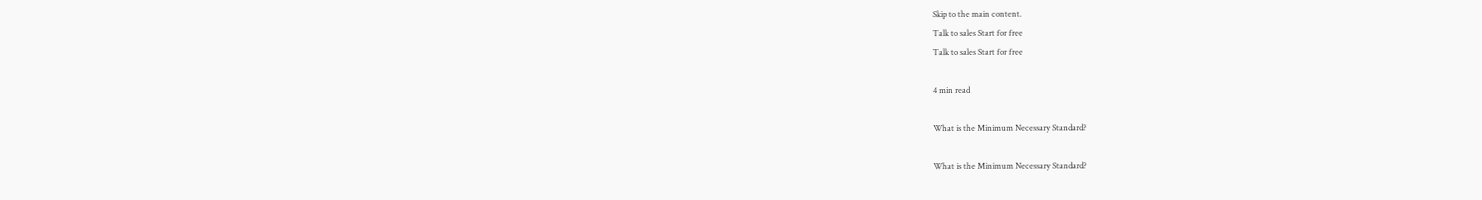Skip to the main content.
Talk to sales Start for free
Talk to sales Start for free

4 min read

What is the Minimum Necessary Standard?

What is the Minimum Necessary Standard?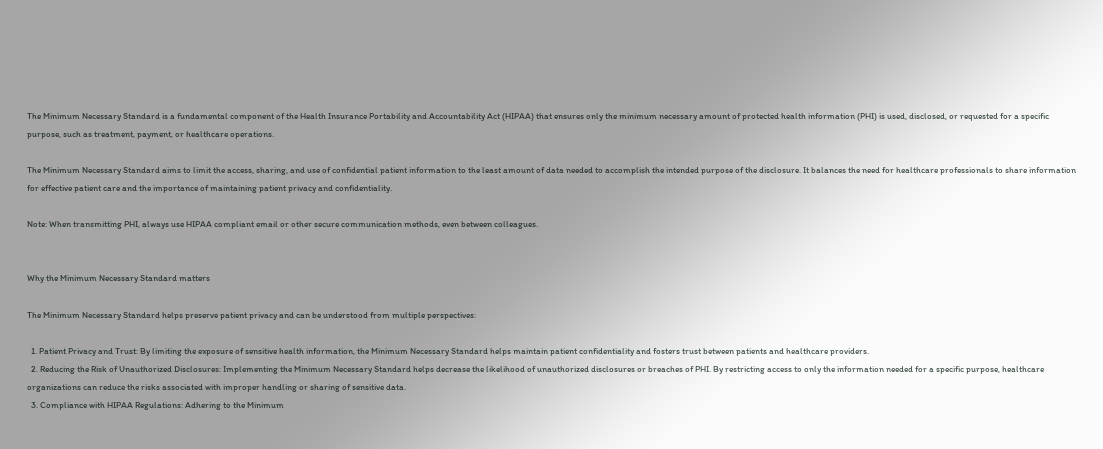The Minimum Necessary Standard is a fundamental component of the Health Insurance Portability and Accountability Act (HIPAA) that ensures only the minimum necessary amount of protected health information (PHI) is used, disclosed, or requested for a specific purpose, such as treatment, payment, or healthcare operations.

The Minimum Necessary Standard aims to limit the access, sharing, and use of confidential patient information to the least amount of data needed to accomplish the intended purpose of the disclosure. It balances the need for healthcare professionals to share information for effective patient care and the importance of maintaining patient privacy and confidentiality.

Note: When transmitting PHI, always use HIPAA compliant email or other secure communication methods, even between colleagues.


Why the Minimum Necessary Standard matters

The Minimum Necessary Standard helps preserve patient privacy and can be understood from multiple perspectives:

  1. Patient Privacy and Trust: By limiting the exposure of sensitive health information, the Minimum Necessary Standard helps maintain patient confidentiality and fosters trust between patients and healthcare providers.
  2. Reducing the Risk of Unauthorized Disclosures: Implementing the Minimum Necessary Standard helps decrease the likelihood of unauthorized disclosures or breaches of PHI. By restricting access to only the information needed for a specific purpose, healthcare organizations can reduce the risks associated with improper handling or sharing of sensitive data.
  3. Compliance with HIPAA Regulations: Adhering to the Minimum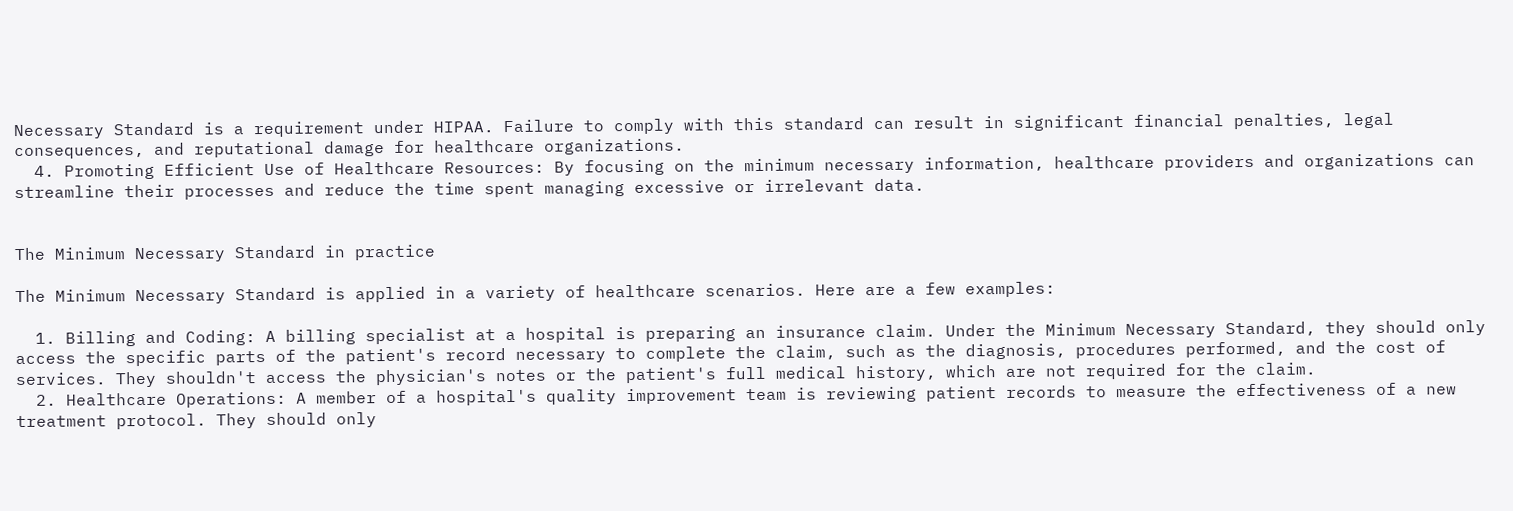Necessary Standard is a requirement under HIPAA. Failure to comply with this standard can result in significant financial penalties, legal consequences, and reputational damage for healthcare organizations.
  4. Promoting Efficient Use of Healthcare Resources: By focusing on the minimum necessary information, healthcare providers and organizations can streamline their processes and reduce the time spent managing excessive or irrelevant data.


The Minimum Necessary Standard in practice

The Minimum Necessary Standard is applied in a variety of healthcare scenarios. Here are a few examples:

  1. Billing and Coding: A billing specialist at a hospital is preparing an insurance claim. Under the Minimum Necessary Standard, they should only access the specific parts of the patient's record necessary to complete the claim, such as the diagnosis, procedures performed, and the cost of services. They shouldn't access the physician's notes or the patient's full medical history, which are not required for the claim.
  2. Healthcare Operations: A member of a hospital's quality improvement team is reviewing patient records to measure the effectiveness of a new treatment protocol. They should only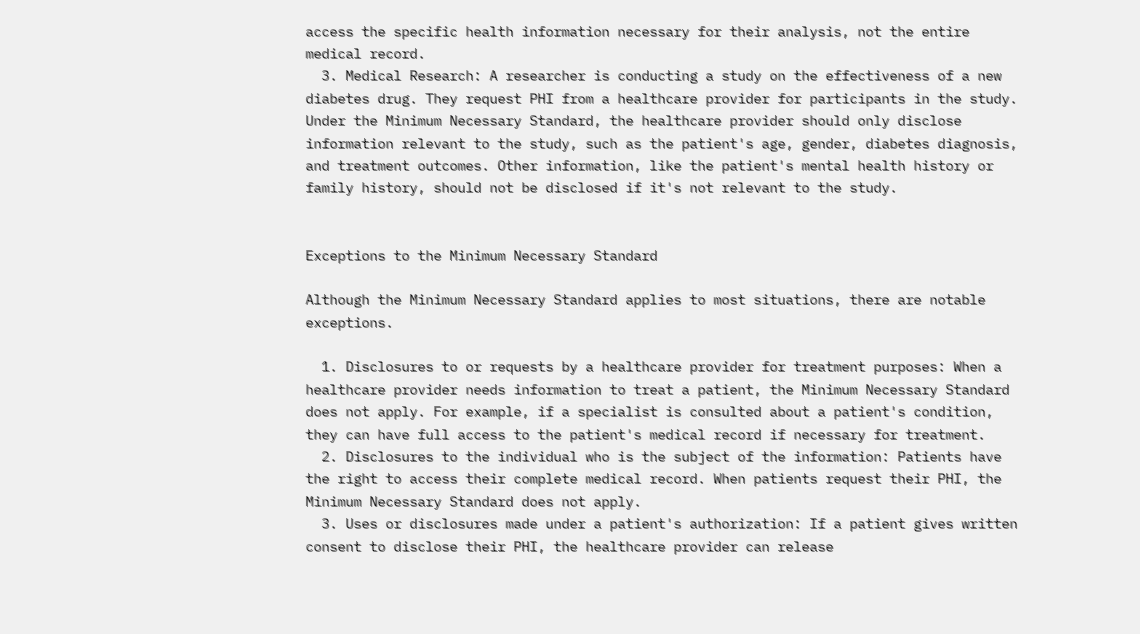access the specific health information necessary for their analysis, not the entire medical record.
  3. Medical Research: A researcher is conducting a study on the effectiveness of a new diabetes drug. They request PHI from a healthcare provider for participants in the study. Under the Minimum Necessary Standard, the healthcare provider should only disclose information relevant to the study, such as the patient's age, gender, diabetes diagnosis, and treatment outcomes. Other information, like the patient's mental health history or family history, should not be disclosed if it's not relevant to the study.


Exceptions to the Minimum Necessary Standard

Although the Minimum Necessary Standard applies to most situations, there are notable exceptions.

  1. Disclosures to or requests by a healthcare provider for treatment purposes: When a healthcare provider needs information to treat a patient, the Minimum Necessary Standard does not apply. For example, if a specialist is consulted about a patient's condition, they can have full access to the patient's medical record if necessary for treatment.
  2. Disclosures to the individual who is the subject of the information: Patients have the right to access their complete medical record. When patients request their PHI, the Minimum Necessary Standard does not apply.
  3. Uses or disclosures made under a patient's authorization: If a patient gives written consent to disclose their PHI, the healthcare provider can release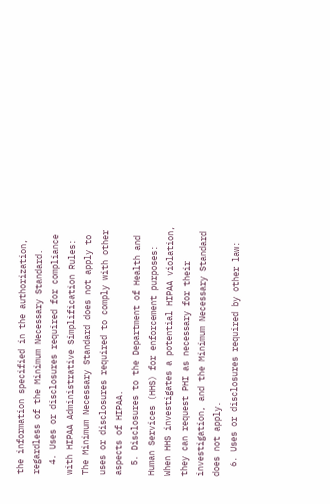the information specified in the authorization, regardless of the Minimum Necessary Standard.
  4. Uses or disclosures required for compliance with HIPAA Administrative Simplification Rules: The Minimum Necessary Standard does not apply to uses or disclosures required to comply with other aspects of HIPAA.
  5. Disclosures to the Department of Health and Human Services (HHS) for enforcement purposes: When HHS investigates a potential HIPAA violation, they can request PHI as necessary for their investigation, and the Minimum Necessary Standard does not apply.
  6. Uses or disclosures required by other law: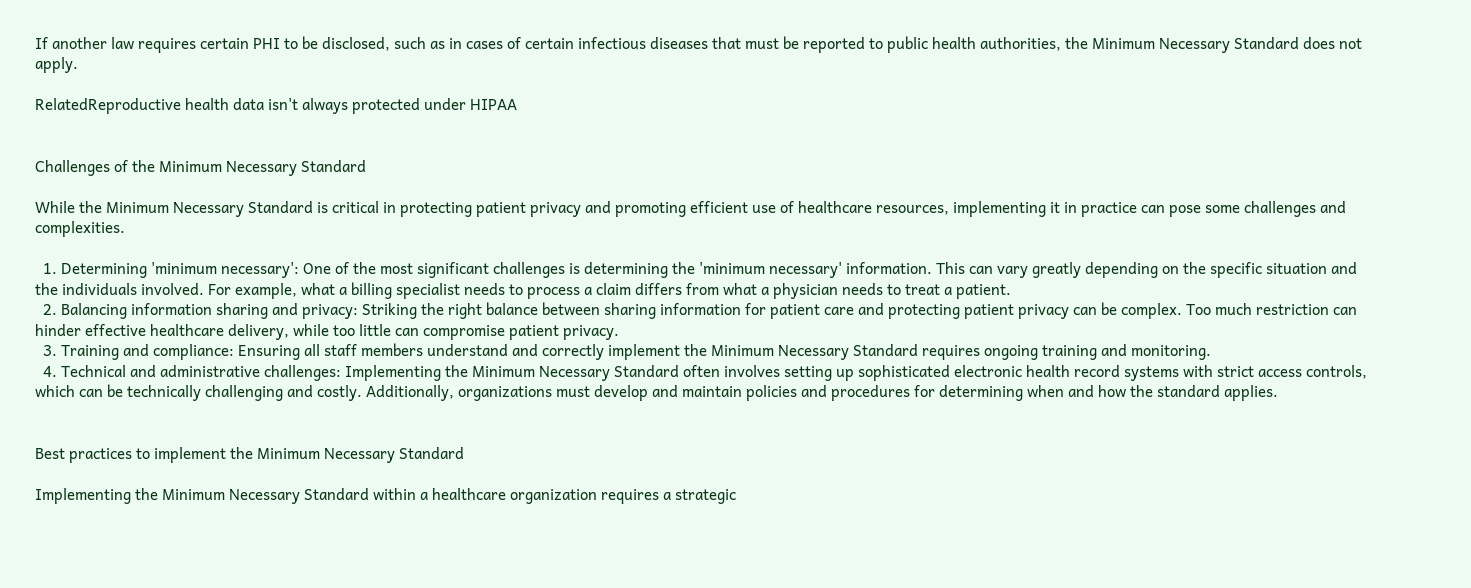If another law requires certain PHI to be disclosed, such as in cases of certain infectious diseases that must be reported to public health authorities, the Minimum Necessary Standard does not apply.

RelatedReproductive health data isn't always protected under HIPAA


Challenges of the Minimum Necessary Standard

While the Minimum Necessary Standard is critical in protecting patient privacy and promoting efficient use of healthcare resources, implementing it in practice can pose some challenges and complexities.

  1. Determining 'minimum necessary': One of the most significant challenges is determining the 'minimum necessary' information. This can vary greatly depending on the specific situation and the individuals involved. For example, what a billing specialist needs to process a claim differs from what a physician needs to treat a patient.
  2. Balancing information sharing and privacy: Striking the right balance between sharing information for patient care and protecting patient privacy can be complex. Too much restriction can hinder effective healthcare delivery, while too little can compromise patient privacy.
  3. Training and compliance: Ensuring all staff members understand and correctly implement the Minimum Necessary Standard requires ongoing training and monitoring.
  4. Technical and administrative challenges: Implementing the Minimum Necessary Standard often involves setting up sophisticated electronic health record systems with strict access controls, which can be technically challenging and costly. Additionally, organizations must develop and maintain policies and procedures for determining when and how the standard applies.


Best practices to implement the Minimum Necessary Standard

Implementing the Minimum Necessary Standard within a healthcare organization requires a strategic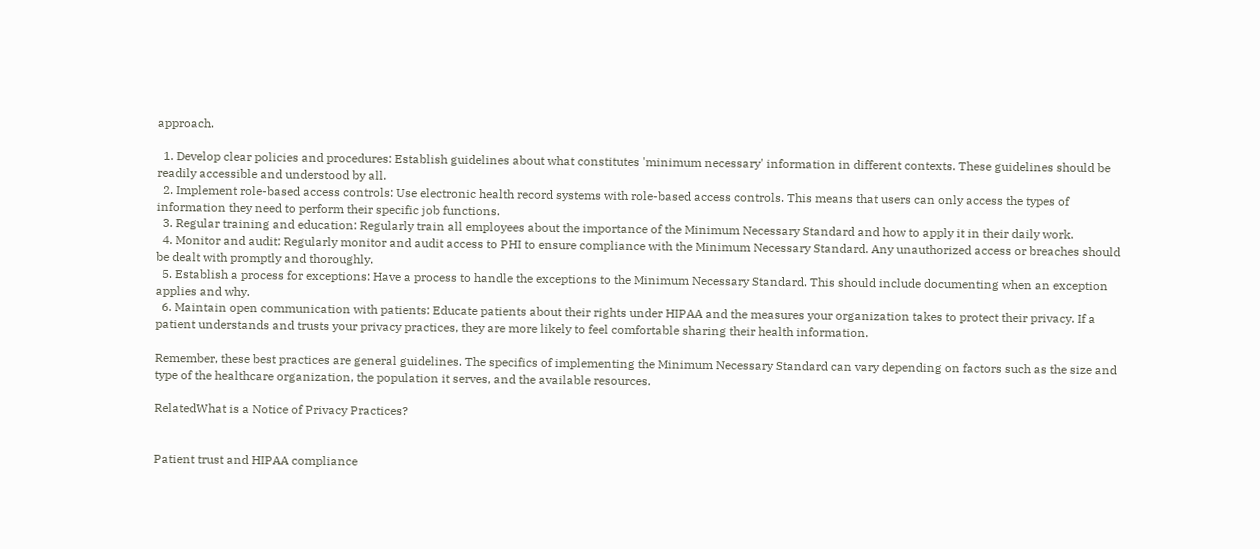approach.

  1. Develop clear policies and procedures: Establish guidelines about what constitutes 'minimum necessary' information in different contexts. These guidelines should be readily accessible and understood by all.
  2. Implement role-based access controls: Use electronic health record systems with role-based access controls. This means that users can only access the types of information they need to perform their specific job functions.
  3. Regular training and education: Regularly train all employees about the importance of the Minimum Necessary Standard and how to apply it in their daily work.
  4. Monitor and audit: Regularly monitor and audit access to PHI to ensure compliance with the Minimum Necessary Standard. Any unauthorized access or breaches should be dealt with promptly and thoroughly.
  5. Establish a process for exceptions: Have a process to handle the exceptions to the Minimum Necessary Standard. This should include documenting when an exception applies and why.
  6. Maintain open communication with patients: Educate patients about their rights under HIPAA and the measures your organization takes to protect their privacy. If a patient understands and trusts your privacy practices, they are more likely to feel comfortable sharing their health information.

Remember, these best practices are general guidelines. The specifics of implementing the Minimum Necessary Standard can vary depending on factors such as the size and type of the healthcare organization, the population it serves, and the available resources.

RelatedWhat is a Notice of Privacy Practices?


Patient trust and HIPAA compliance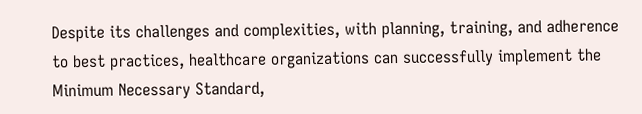Despite its challenges and complexities, with planning, training, and adherence to best practices, healthcare organizations can successfully implement the Minimum Necessary Standard,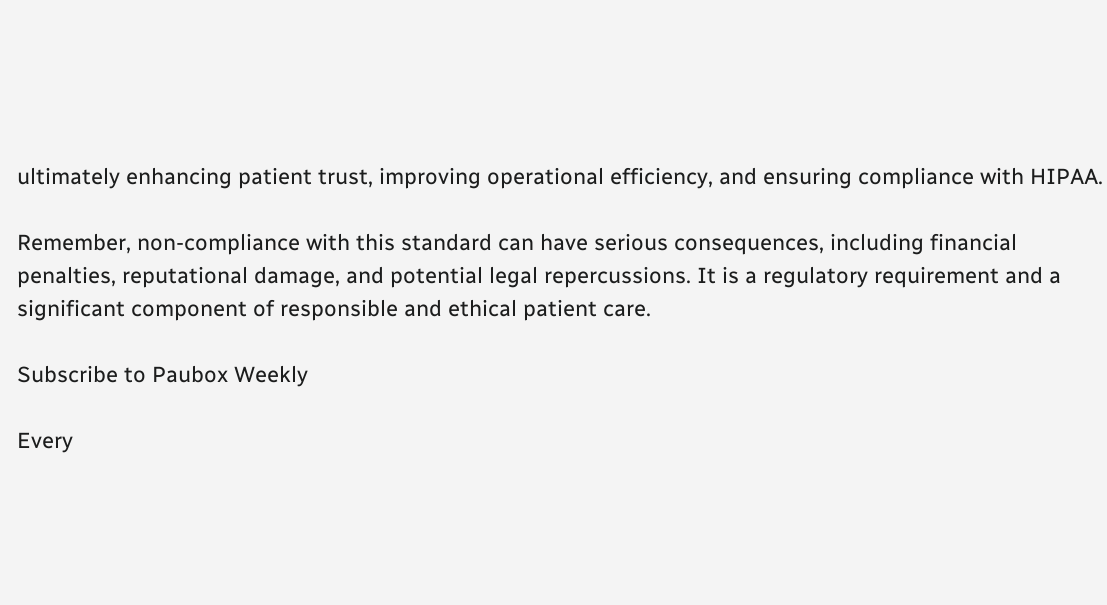ultimately enhancing patient trust, improving operational efficiency, and ensuring compliance with HIPAA.

Remember, non-compliance with this standard can have serious consequences, including financial penalties, reputational damage, and potential legal repercussions. It is a regulatory requirement and a significant component of responsible and ethical patient care.

Subscribe to Paubox Weekly

Every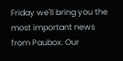Friday we'll bring you the most important news from Paubox. Our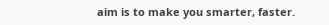aim is to make you smarter, faster.